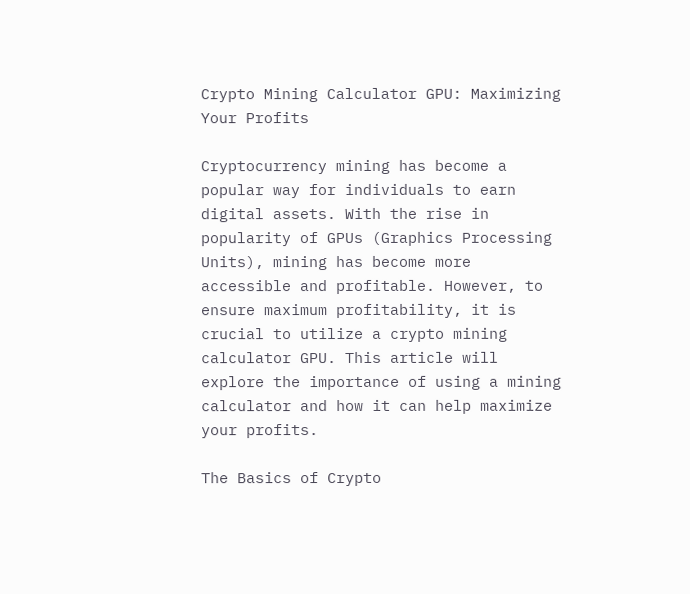Crypto Mining Calculator GPU: Maximizing Your Profits

Cryptocurrency mining has become a popular way for individuals to earn digital assets. With the rise in popularity of GPUs (Graphics Processing Units), mining has become more accessible and profitable. However, to ensure maximum profitability, it is crucial to utilize a crypto mining calculator GPU. This article will explore the importance of using a mining calculator and how it can help maximize your profits.

The Basics of Crypto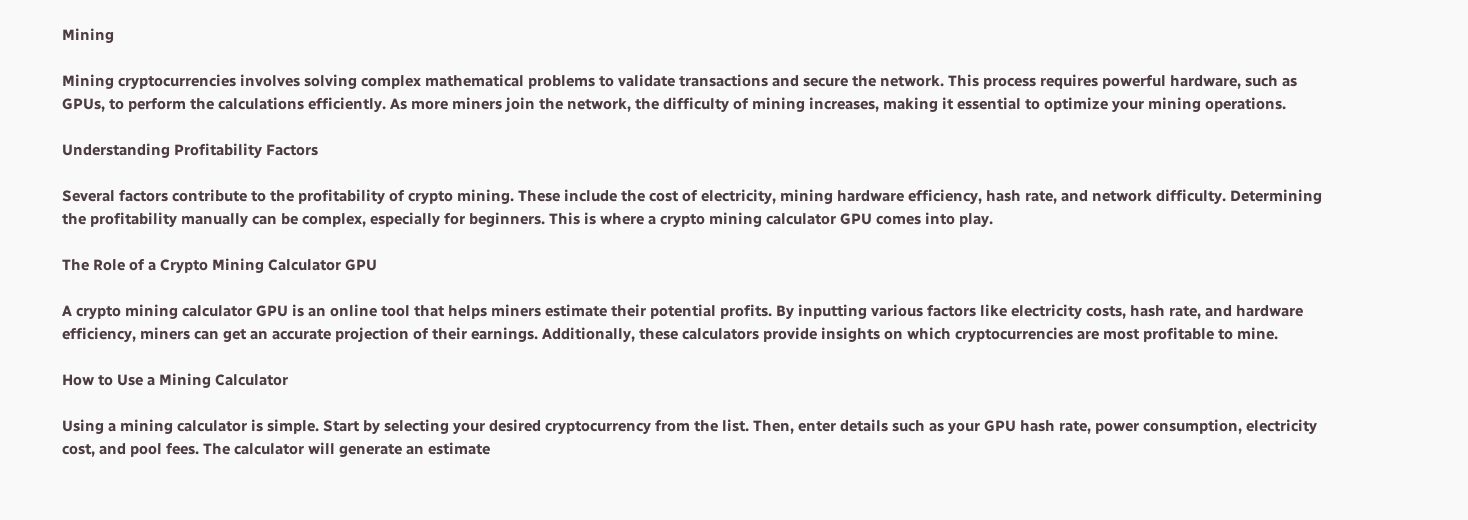Mining

Mining cryptocurrencies involves solving complex mathematical problems to validate transactions and secure the network. This process requires powerful hardware, such as GPUs, to perform the calculations efficiently. As more miners join the network, the difficulty of mining increases, making it essential to optimize your mining operations.

Understanding Profitability Factors

Several factors contribute to the profitability of crypto mining. These include the cost of electricity, mining hardware efficiency, hash rate, and network difficulty. Determining the profitability manually can be complex, especially for beginners. This is where a crypto mining calculator GPU comes into play.

The Role of a Crypto Mining Calculator GPU

A crypto mining calculator GPU is an online tool that helps miners estimate their potential profits. By inputting various factors like electricity costs, hash rate, and hardware efficiency, miners can get an accurate projection of their earnings. Additionally, these calculators provide insights on which cryptocurrencies are most profitable to mine.

How to Use a Mining Calculator

Using a mining calculator is simple. Start by selecting your desired cryptocurrency from the list. Then, enter details such as your GPU hash rate, power consumption, electricity cost, and pool fees. The calculator will generate an estimate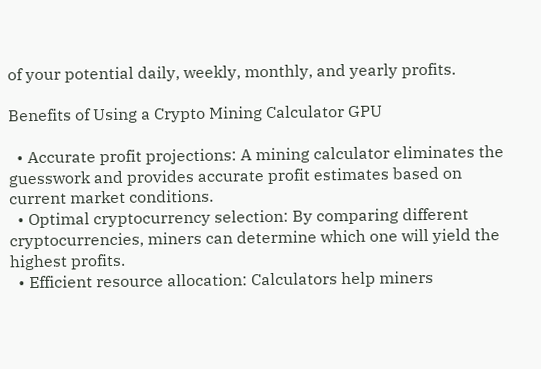of your potential daily, weekly, monthly, and yearly profits.

Benefits of Using a Crypto Mining Calculator GPU

  • Accurate profit projections: A mining calculator eliminates the guesswork and provides accurate profit estimates based on current market conditions.
  • Optimal cryptocurrency selection: By comparing different cryptocurrencies, miners can determine which one will yield the highest profits.
  • Efficient resource allocation: Calculators help miners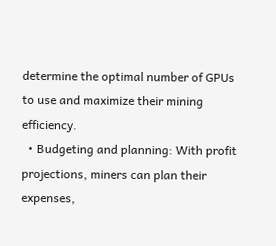determine the optimal number of GPUs to use and maximize their mining efficiency.
  • Budgeting and planning: With profit projections, miners can plan their expenses,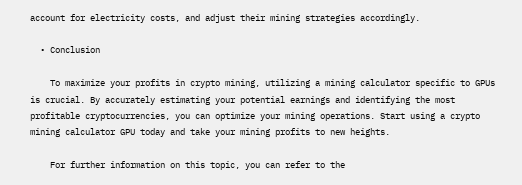account for electricity costs, and adjust their mining strategies accordingly.

  • Conclusion

    To maximize your profits in crypto mining, utilizing a mining calculator specific to GPUs is crucial. By accurately estimating your potential earnings and identifying the most profitable cryptocurrencies, you can optimize your mining operations. Start using a crypto mining calculator GPU today and take your mining profits to new heights.

    For further information on this topic, you can refer to the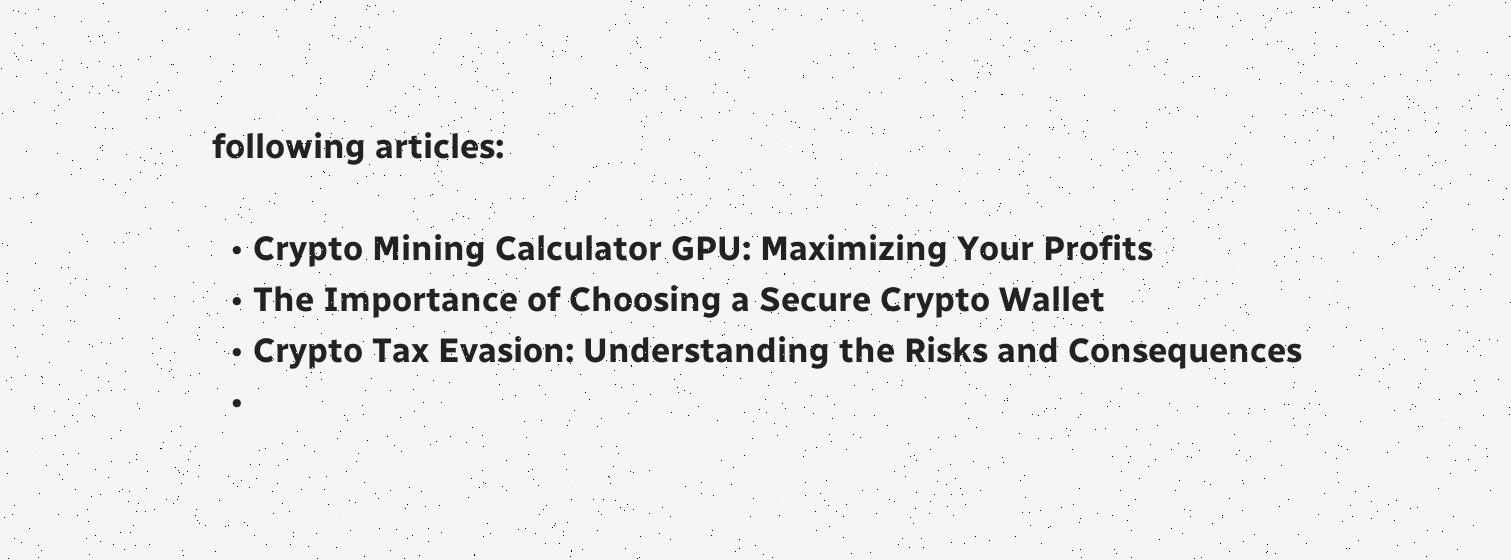following articles:

  • Crypto Mining Calculator GPU: Maximizing Your Profits
  • The Importance of Choosing a Secure Crypto Wallet
  • Crypto Tax Evasion: Understanding the Risks and Consequences
  •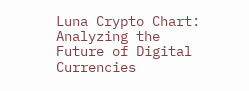Luna Crypto Chart: Analyzing the Future of Digital Currencies